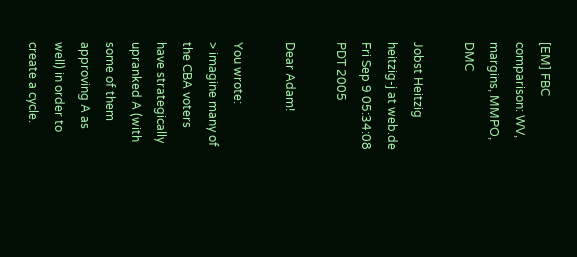[EM] FBC comparison: WV, margins, MMPO, DMC

Jobst Heitzig heitzig-j at web.de
Fri Sep 9 05:34:08 PDT 2005

Dear Adam!

You wrote:
> imagine many of the CBA voters have strategically upranked A (with some of them approving A as well) in order to create a cycle.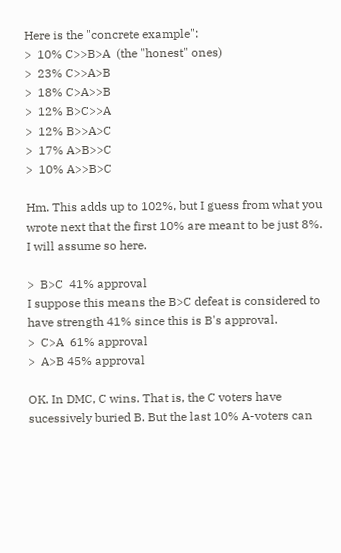Here is the "concrete example":
>  10% C>>B>A  (the "honest" ones)
>  23% C>>A>B
>  18% C>A>>B
>  12% B>C>>A
>  12% B>>A>C
>  17% A>B>>C
>  10% A>>B>C

Hm. This adds up to 102%, but I guess from what you wrote next that the first 10% are meant to be just 8%. I will assume so here.

>  B>C  41% approval
I suppose this means the B>C defeat is considered to have strength 41% since this is B's approval.
>  C>A  61% approval
>  A>B 45% approval

OK. In DMC, C wins. That is, the C voters have sucessively buried B. But the last 10% A-voters can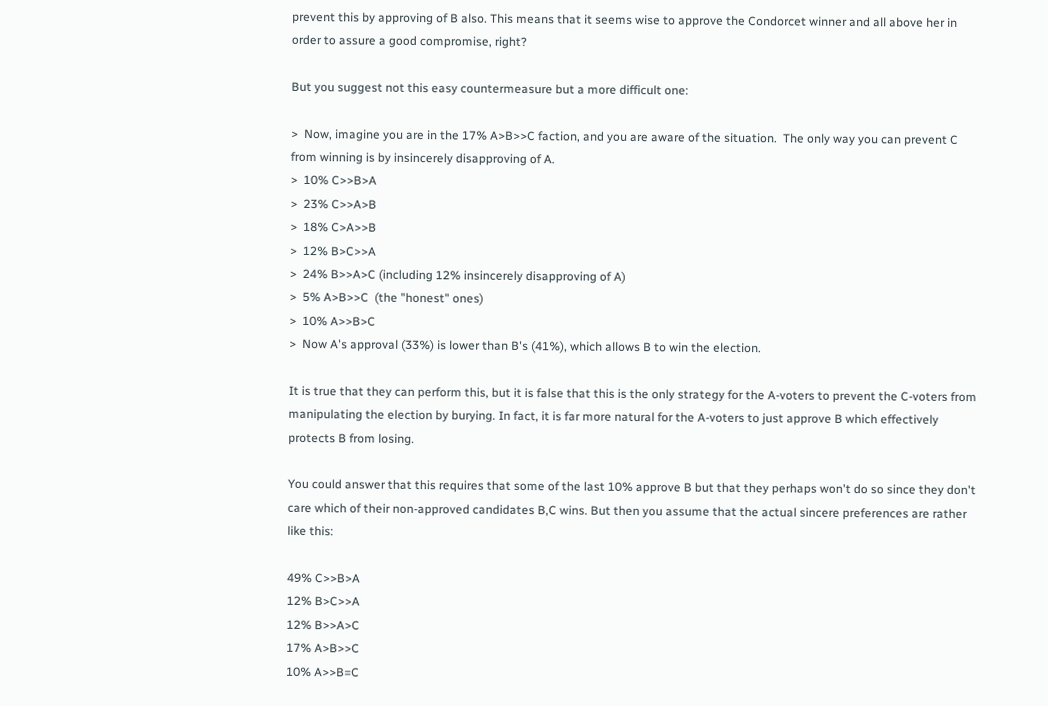prevent this by approving of B also. This means that it seems wise to approve the Condorcet winner and all above her in order to assure a good compromise, right?

But you suggest not this easy countermeasure but a more difficult one:

>  Now, imagine you are in the 17% A>B>>C faction, and you are aware of the situation.  The only way you can prevent C from winning is by insincerely disapproving of A.
>  10% C>>B>A
>  23% C>>A>B
>  18% C>A>>B
>  12% B>C>>A
>  24% B>>A>C (including 12% insincerely disapproving of A)
>  5% A>B>>C  (the "honest" ones)
>  10% A>>B>C
>  Now A's approval (33%) is lower than B's (41%), which allows B to win the election.

It is true that they can perform this, but it is false that this is the only strategy for the A-voters to prevent the C-voters from manipulating the election by burying. In fact, it is far more natural for the A-voters to just approve B which effectively protects B from losing.

You could answer that this requires that some of the last 10% approve B but that they perhaps won't do so since they don't care which of their non-approved candidates B,C wins. But then you assume that the actual sincere preferences are rather like this:

49% C>>B>A
12% B>C>>A
12% B>>A>C
17% A>B>>C
10% A>>B=C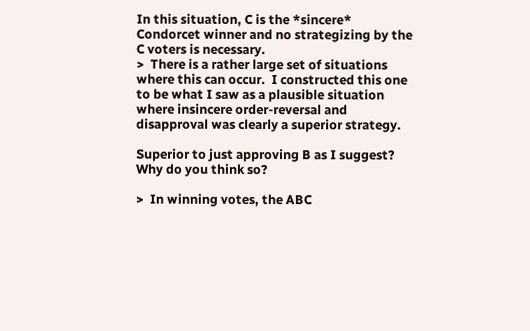In this situation, C is the *sincere* Condorcet winner and no strategizing by the C voters is necessary.
>  There is a rather large set of situations where this can occur.  I constructed this one to be what I saw as a plausible situation where insincere order-reversal and disapproval was clearly a superior strategy.

Superior to just approving B as I suggest? Why do you think so?

>  In winning votes, the ABC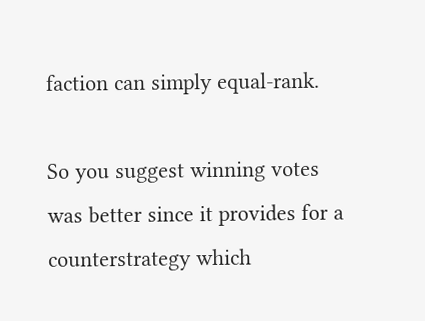faction can simply equal-rank.

So you suggest winning votes was better since it provides for a counterstrategy which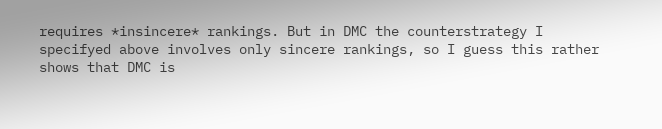requires *insincere* rankings. But in DMC the counterstrategy I specifyed above involves only sincere rankings, so I guess this rather shows that DMC is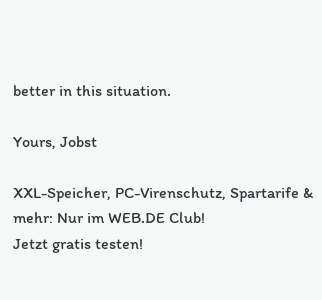better in this situation.

Yours, Jobst

XXL-Speicher, PC-Virenschutz, Spartarife & mehr: Nur im WEB.DE Club!
Jetzt gratis testen!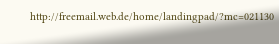http://freemail.web.de/home/landingpad/?mc=021130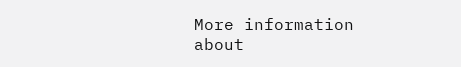More information about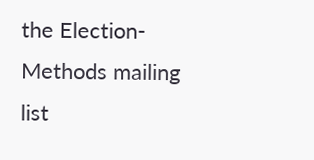the Election-Methods mailing list